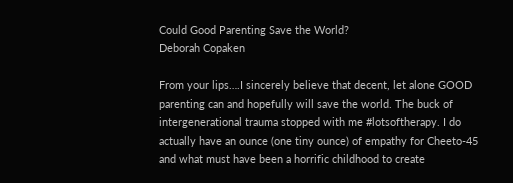Could Good Parenting Save the World?
Deborah Copaken

From your lips….I sincerely believe that decent, let alone GOOD parenting can and hopefully will save the world. The buck of intergenerational trauma stopped with me #lotsoftherapy. I do actually have an ounce (one tiny ounce) of empathy for Cheeto-45 and what must have been a horrific childhood to create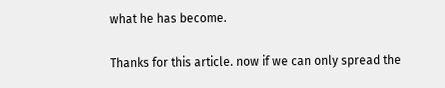what he has become.

Thanks for this article. now if we can only spread the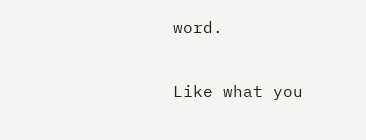word.

Like what you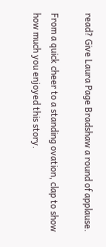read? Give Laura Page Bradshaw a round of applause.

From a quick cheer to a standing ovation, clap to show how much you enjoyed this story.